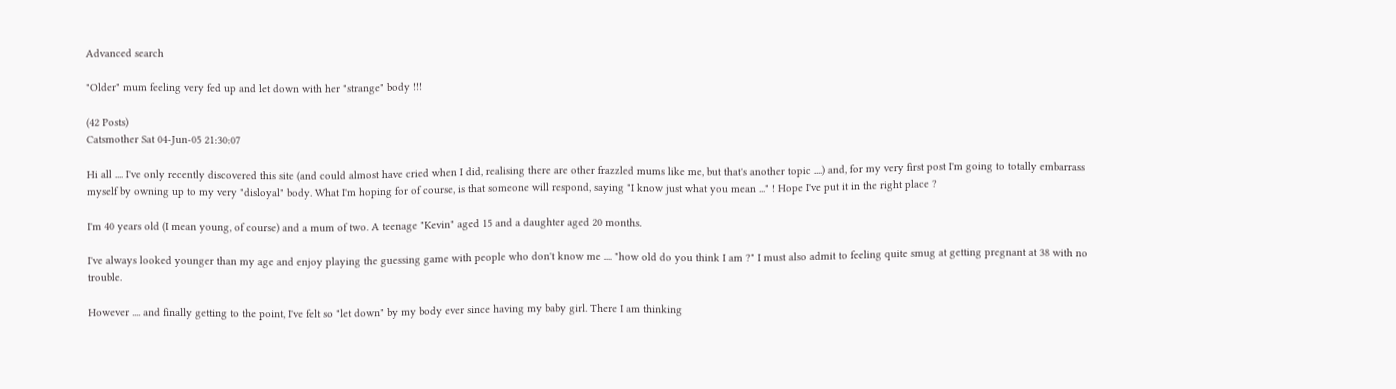Advanced search

"Older" mum feeling very fed up and let down with her "strange" body !!!

(42 Posts)
Catsmother Sat 04-Jun-05 21:30:07

Hi all .... I've only recently discovered this site (and could almost have cried when I did, realising there are other frazzled mums like me, but that's another topic ....) and, for my very first post I'm going to totally embarrass myself by owning up to my very "disloyal" body. What I'm hoping for of course, is that someone will respond, saying "I know just what you mean ..." ! Hope I've put it in the right place ?

I'm 40 years old (I mean young, of course) and a mum of two. A teenage "Kevin" aged 15 and a daughter aged 20 months.

I've always looked younger than my age and enjoy playing the guessing game with people who don't know me .... "how old do you think I am ?" I must also admit to feeling quite smug at getting pregnant at 38 with no trouble.

However .... and finally getting to the point, I've felt so "let down" by my body ever since having my baby girl. There I am thinking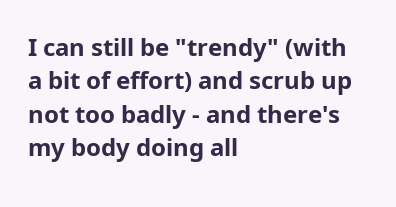I can still be "trendy" (with a bit of effort) and scrub up not too badly - and there's my body doing all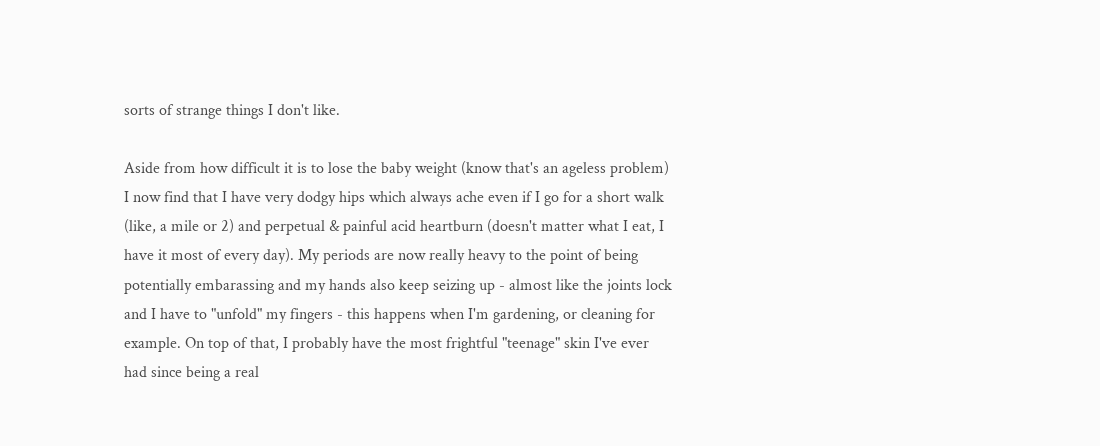sorts of strange things I don't like.

Aside from how difficult it is to lose the baby weight (know that's an ageless problem) I now find that I have very dodgy hips which always ache even if I go for a short walk (like, a mile or 2) and perpetual & painful acid heartburn (doesn't matter what I eat, I have it most of every day). My periods are now really heavy to the point of being potentially embarassing and my hands also keep seizing up - almost like the joints lock and I have to "unfold" my fingers - this happens when I'm gardening, or cleaning for example. On top of that, I probably have the most frightful "teenage" skin I've ever had since being a real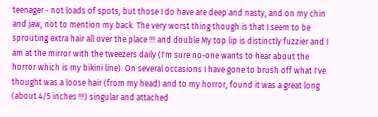teenager - not loads of spots, but those I do have are deep and nasty, and on my chin and jaw, not to mention my back. The very worst thing though is that I seem to be sprouting extra hair all over the place !!! and double My top lip is distinctly fuzzier and I am at the mirror with the tweezers daily (I'm sure no-one wants to hear about the horror which is my bikini line). On several occasions I have gone to brush off what I've thought was a loose hair (from my head) and to my horror, found it was a great long (about 4/5 inches !!!) singular and attached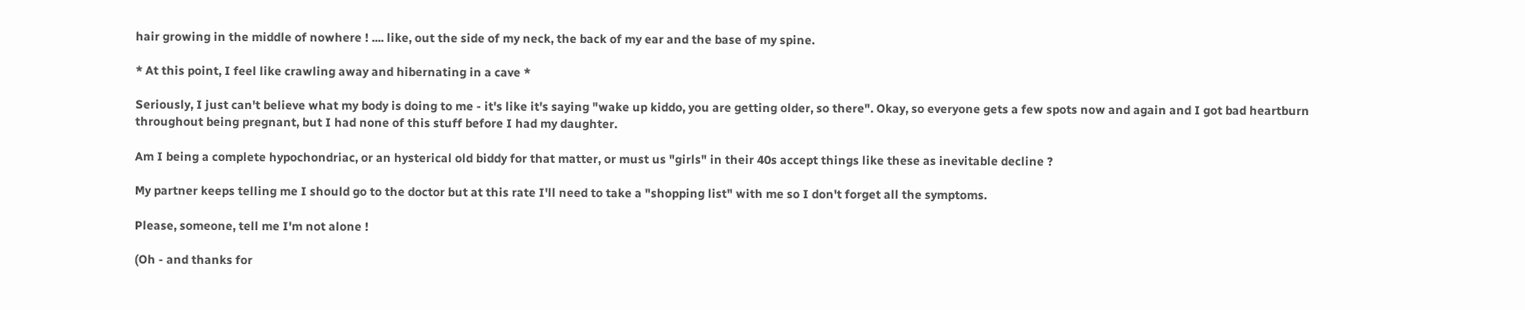hair growing in the middle of nowhere ! .... like, out the side of my neck, the back of my ear and the base of my spine.

* At this point, I feel like crawling away and hibernating in a cave *

Seriously, I just can't believe what my body is doing to me - it's like it's saying "wake up kiddo, you are getting older, so there". Okay, so everyone gets a few spots now and again and I got bad heartburn throughout being pregnant, but I had none of this stuff before I had my daughter.

Am I being a complete hypochondriac, or an hysterical old biddy for that matter, or must us "girls" in their 40s accept things like these as inevitable decline ?

My partner keeps telling me I should go to the doctor but at this rate I'll need to take a "shopping list" with me so I don't forget all the symptoms.

Please, someone, tell me I'm not alone !

(Oh - and thanks for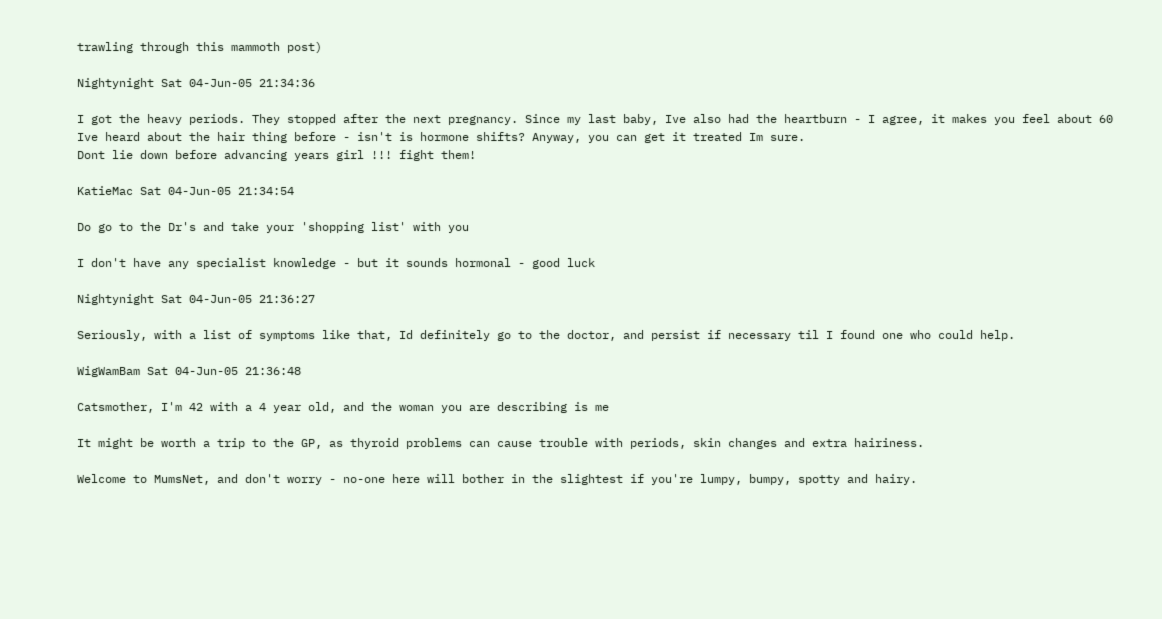trawling through this mammoth post)

Nightynight Sat 04-Jun-05 21:34:36

I got the heavy periods. They stopped after the next pregnancy. Since my last baby, Ive also had the heartburn - I agree, it makes you feel about 60
Ive heard about the hair thing before - isn't is hormone shifts? Anyway, you can get it treated Im sure.
Dont lie down before advancing years girl !!! fight them!

KatieMac Sat 04-Jun-05 21:34:54

Do go to the Dr's and take your 'shopping list' with you

I don't have any specialist knowledge - but it sounds hormonal - good luck

Nightynight Sat 04-Jun-05 21:36:27

Seriously, with a list of symptoms like that, Id definitely go to the doctor, and persist if necessary til I found one who could help.

WigWamBam Sat 04-Jun-05 21:36:48

Catsmother, I'm 42 with a 4 year old, and the woman you are describing is me

It might be worth a trip to the GP, as thyroid problems can cause trouble with periods, skin changes and extra hairiness.

Welcome to MumsNet, and don't worry - no-one here will bother in the slightest if you're lumpy, bumpy, spotty and hairy.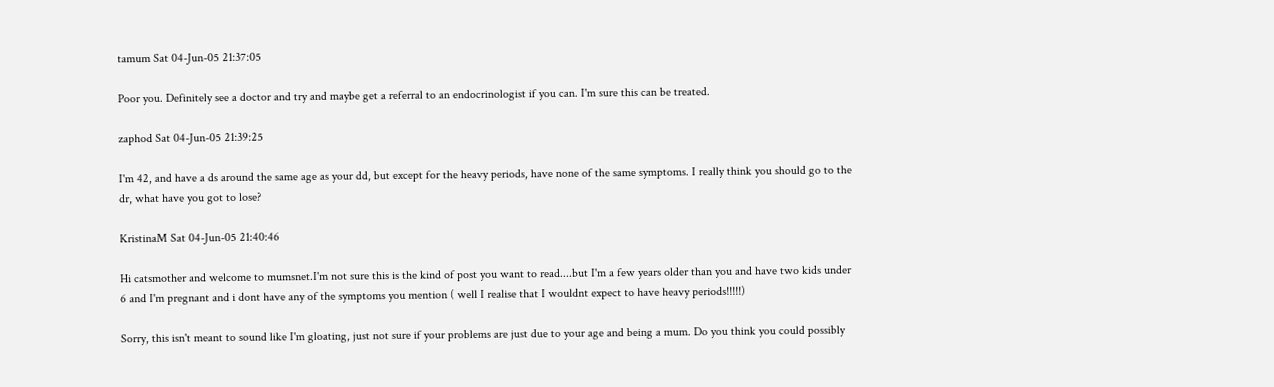tamum Sat 04-Jun-05 21:37:05

Poor you. Definitely see a doctor and try and maybe get a referral to an endocrinologist if you can. I'm sure this can be treated.

zaphod Sat 04-Jun-05 21:39:25

I'm 42, and have a ds around the same age as your dd, but except for the heavy periods, have none of the same symptoms. I really think you should go to the dr, what have you got to lose?

KristinaM Sat 04-Jun-05 21:40:46

Hi catsmother and welcome to mumsnet.I'm not sure this is the kind of post you want to read....but I'm a few years older than you and have two kids under 6 and I'm pregnant and i dont have any of the symptoms you mention ( well I realise that I wouldnt expect to have heavy periods!!!!!)

Sorry, this isn't meant to sound like I'm gloating, just not sure if your problems are just due to your age and being a mum. Do you think you could possibly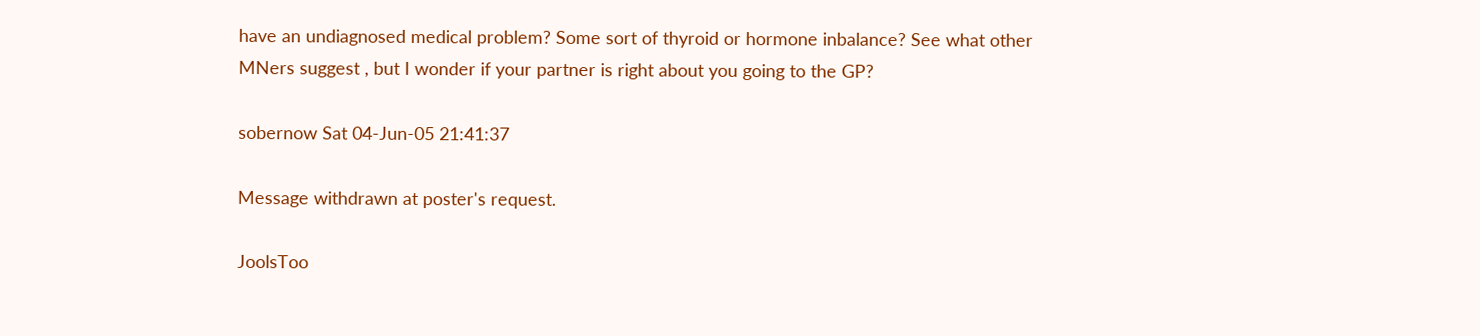have an undiagnosed medical problem? Some sort of thyroid or hormone inbalance? See what other MNers suggest , but I wonder if your partner is right about you going to the GP?

sobernow Sat 04-Jun-05 21:41:37

Message withdrawn at poster's request.

JoolsToo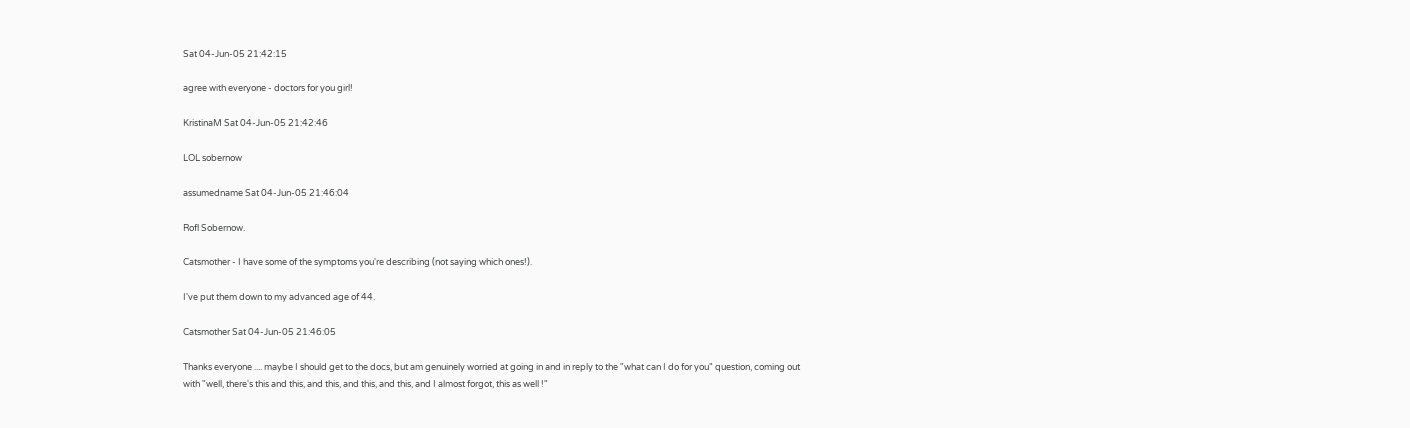Sat 04-Jun-05 21:42:15

agree with everyone - doctors for you girl!

KristinaM Sat 04-Jun-05 21:42:46

LOL sobernow

assumedname Sat 04-Jun-05 21:46:04

Rofl Sobernow.

Catsmother - I have some of the symptoms you're describing (not saying which ones!).

I've put them down to my advanced age of 44.

Catsmother Sat 04-Jun-05 21:46:05

Thanks everyone .... maybe I should get to the docs, but am genuinely worried at going in and in reply to the "what can I do for you" question, coming out with "well, there's this and this, and this, and this, and this, and I almost forgot, this as well !"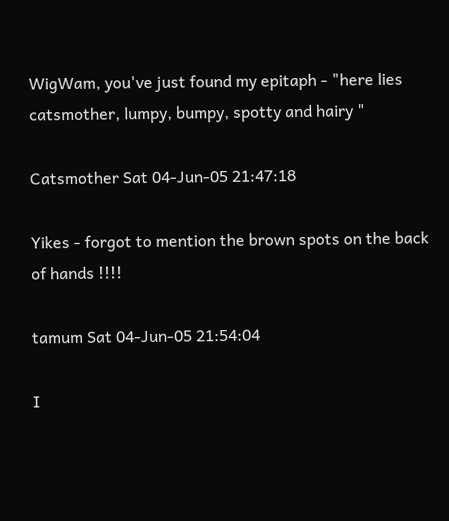WigWam, you've just found my epitaph - "here lies catsmother, lumpy, bumpy, spotty and hairy "

Catsmother Sat 04-Jun-05 21:47:18

Yikes - forgot to mention the brown spots on the back of hands !!!!

tamum Sat 04-Jun-05 21:54:04

I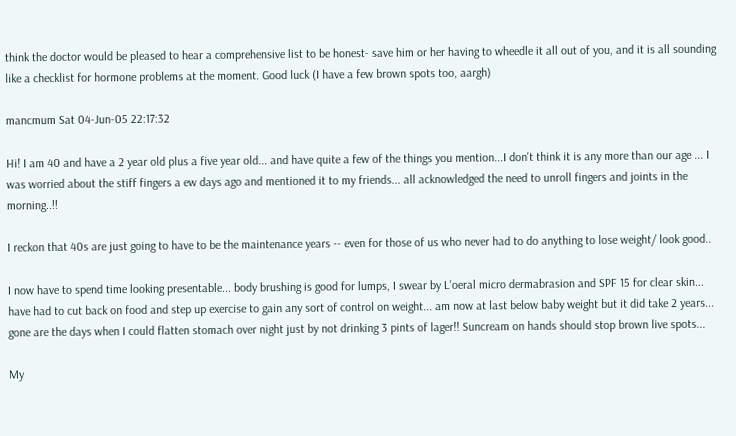think the doctor would be pleased to hear a comprehensive list to be honest- save him or her having to wheedle it all out of you, and it is all sounding like a checklist for hormone problems at the moment. Good luck (I have a few brown spots too, aargh)

mancmum Sat 04-Jun-05 22:17:32

Hi! I am 40 and have a 2 year old plus a five year old... and have quite a few of the things you mention...I don't think it is any more than our age ... I was worried about the stiff fingers a ew days ago and mentioned it to my friends... all acknowledged the need to unroll fingers and joints in the morning..!!

I reckon that 40s are just going to have to be the maintenance years -- even for those of us who never had to do anything to lose weight/ look good..

I now have to spend time looking presentable... body brushing is good for lumps, I swear by L'oeral micro dermabrasion and SPF 15 for clear skin... have had to cut back on food and step up exercise to gain any sort of control on weight... am now at last below baby weight but it did take 2 years... gone are the days when I could flatten stomach over night just by not drinking 3 pints of lager!! Suncream on hands should stop brown live spots...

My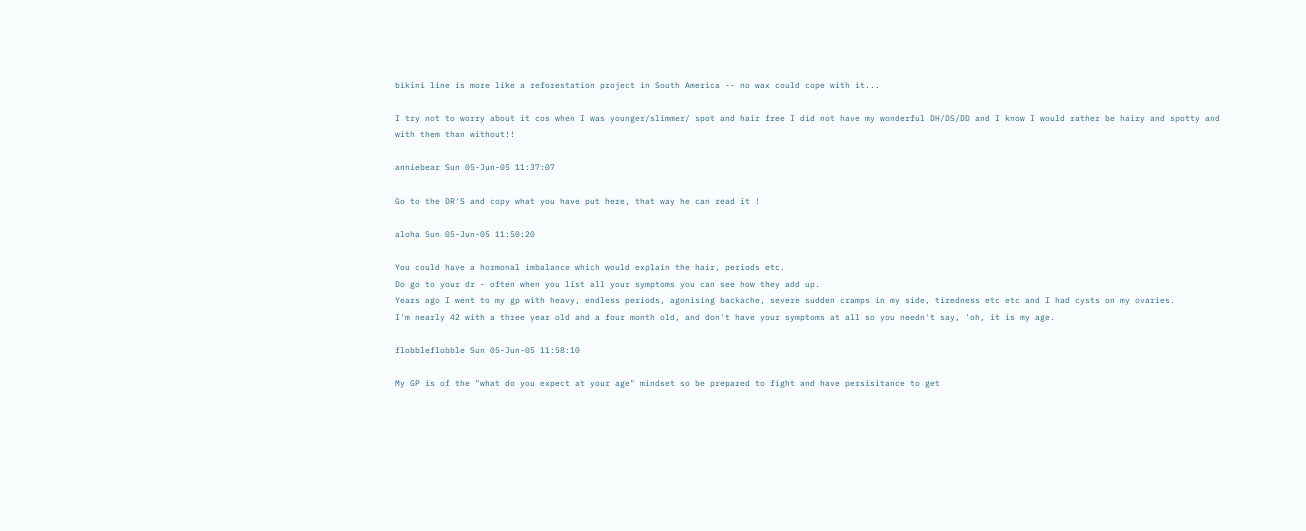bikini line is more like a reforestation project in South America -- no wax could cope with it...

I try not to worry about it cos when I was younger/slimmer/ spot and hair free I did not have my wonderful DH/DS/DD and I know I would rather be hairy and spotty and with them than without!!

anniebear Sun 05-Jun-05 11:37:07

Go to the DR'S and copy what you have put here, that way he can read it !

aloha Sun 05-Jun-05 11:50:20

You could have a hormonal imbalance which would explain the hair, periods etc.
Do go to your dr - often when you list all your symptoms you can see how they add up.
Years ago I went to my gp with heavy, endless periods, agonising backache, severe sudden cramps in my side, tiredness etc etc and I had cysts on my ovaries.
I'm nearly 42 with a three year old and a four month old, and don't have your symptoms at all so you needn't say, 'oh, it is my age.

flobbleflobble Sun 05-Jun-05 11:58:10

My GP is of the "what do you expect at your age" mindset so be prepared to fight and have persisitance to get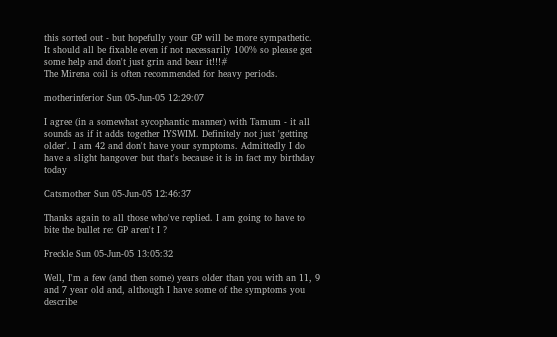this sorted out - but hopefully your GP will be more sympathetic. It should all be fixable even if not necessarily 100% so please get some help and don't just grin and bear it!!!#
The Mirena coil is often recommended for heavy periods.

motherinferior Sun 05-Jun-05 12:29:07

I agree (in a somewhat sycophantic manner) with Tamum - it all sounds as if it adds together IYSWIM. Definitely not just 'getting older'. I am 42 and don't have your symptoms. Admittedly I do have a slight hangover but that's because it is in fact my birthday today

Catsmother Sun 05-Jun-05 12:46:37

Thanks again to all those who've replied. I am going to have to bite the bullet re: GP aren't I ?

Freckle Sun 05-Jun-05 13:05:32

Well, I'm a few (and then some) years older than you with an 11, 9 and 7 year old and, although I have some of the symptoms you describe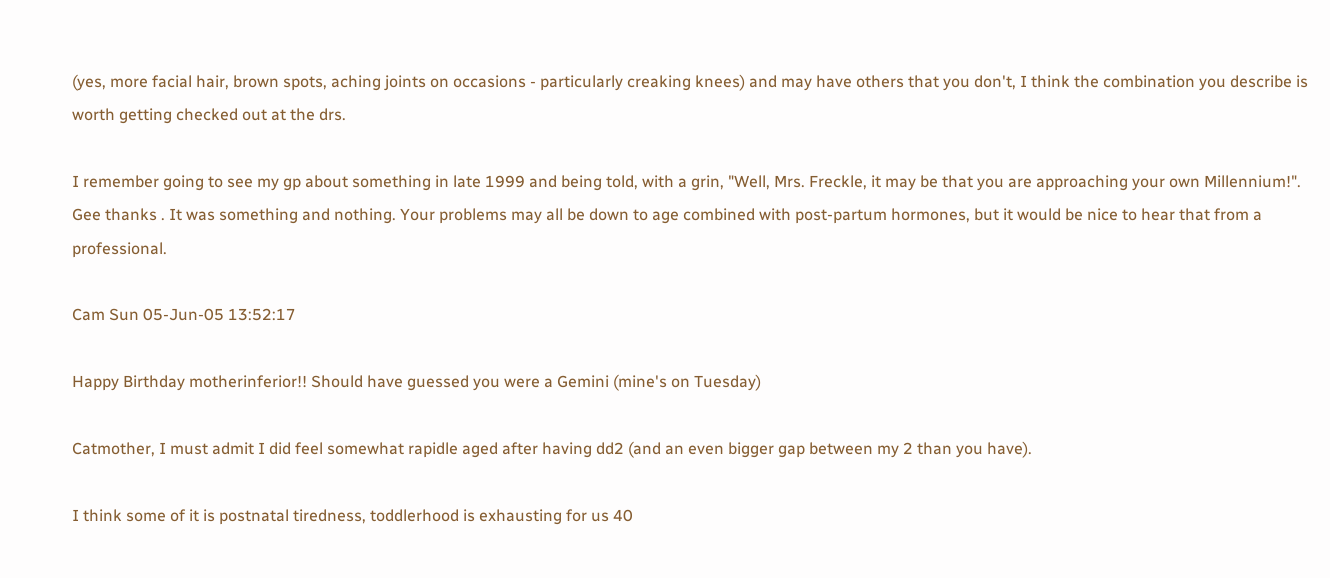(yes, more facial hair, brown spots, aching joints on occasions - particularly creaking knees) and may have others that you don't, I think the combination you describe is worth getting checked out at the drs.

I remember going to see my gp about something in late 1999 and being told, with a grin, "Well, Mrs. Freckle, it may be that you are approaching your own Millennium!". Gee thanks . It was something and nothing. Your problems may all be down to age combined with post-partum hormones, but it would be nice to hear that from a professional.

Cam Sun 05-Jun-05 13:52:17

Happy Birthday motherinferior!! Should have guessed you were a Gemini (mine's on Tuesday)

Catmother, I must admit I did feel somewhat rapidle aged after having dd2 (and an even bigger gap between my 2 than you have).

I think some of it is postnatal tiredness, toddlerhood is exhausting for us 40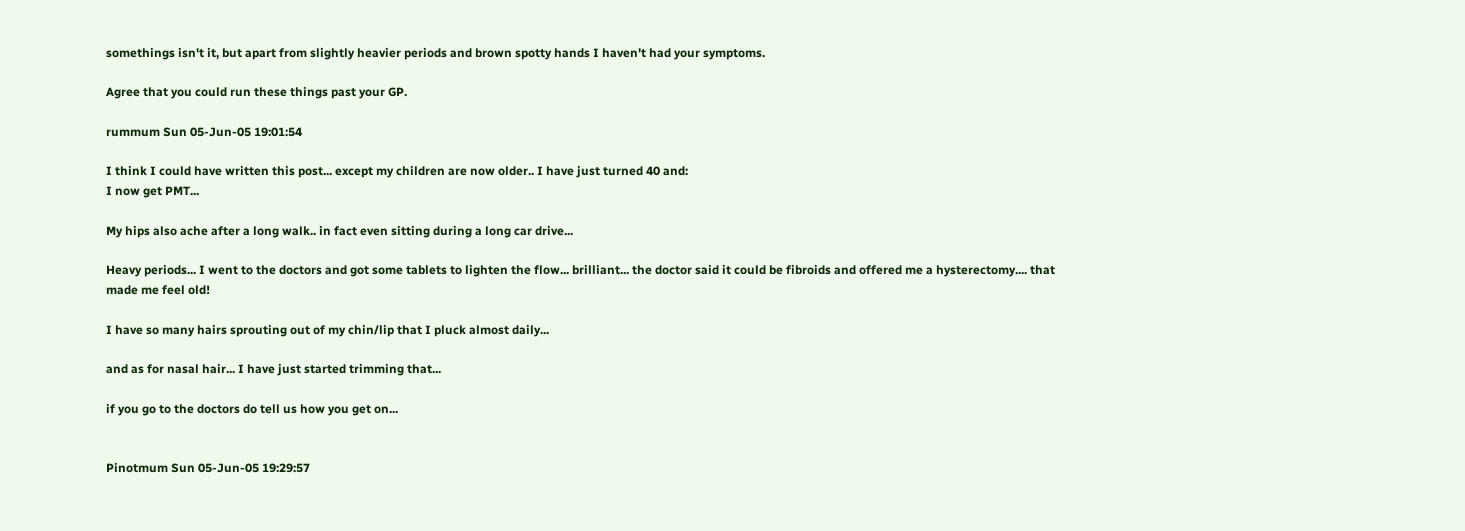somethings isn't it, but apart from slightly heavier periods and brown spotty hands I haven't had your symptoms.

Agree that you could run these things past your GP.

rummum Sun 05-Jun-05 19:01:54

I think I could have written this post... except my children are now older.. I have just turned 40 and:
I now get PMT...

My hips also ache after a long walk.. in fact even sitting during a long car drive...

Heavy periods... I went to the doctors and got some tablets to lighten the flow... brilliant... the doctor said it could be fibroids and offered me a hysterectomy.... that made me feel old!

I have so many hairs sprouting out of my chin/lip that I pluck almost daily...

and as for nasal hair... I have just started trimming that...

if you go to the doctors do tell us how you get on...


Pinotmum Sun 05-Jun-05 19:29:57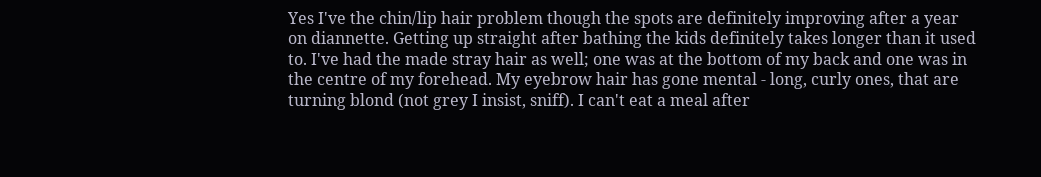Yes I've the chin/lip hair problem though the spots are definitely improving after a year on diannette. Getting up straight after bathing the kids definitely takes longer than it used to. I've had the made stray hair as well; one was at the bottom of my back and one was in the centre of my forehead. My eyebrow hair has gone mental - long, curly ones, that are turning blond (not grey I insist, sniff). I can't eat a meal after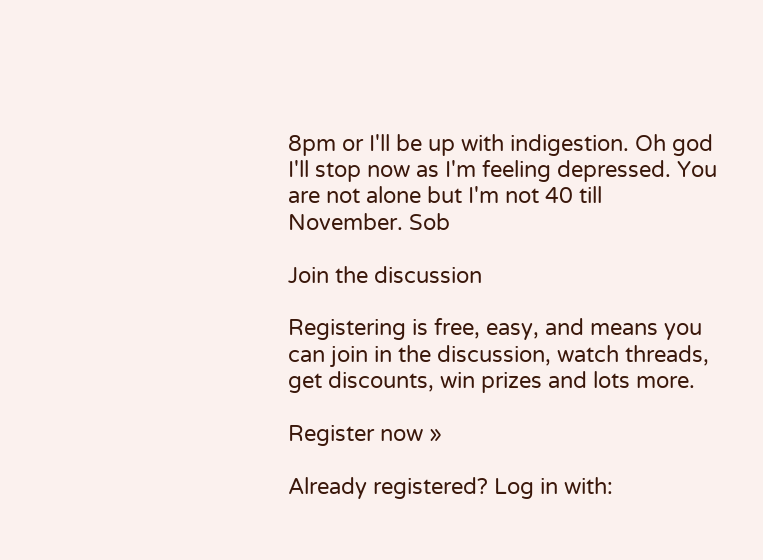8pm or I'll be up with indigestion. Oh god I'll stop now as I'm feeling depressed. You are not alone but I'm not 40 till November. Sob

Join the discussion

Registering is free, easy, and means you can join in the discussion, watch threads, get discounts, win prizes and lots more.

Register now »

Already registered? Log in with: